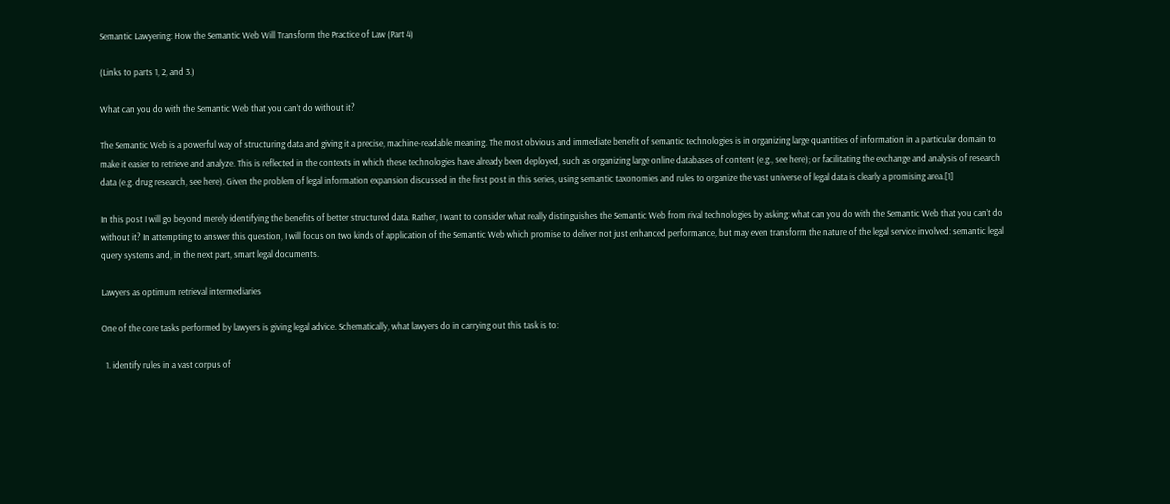Semantic Lawyering: How the Semantic Web Will Transform the Practice of Law (Part 4)

(Links to parts 1, 2, and 3.)

What can you do with the Semantic Web that you can’t do without it?

The Semantic Web is a powerful way of structuring data and giving it a precise, machine-readable meaning. The most obvious and immediate benefit of semantic technologies is in organizing large quantities of information in a particular domain to make it easier to retrieve and analyze. This is reflected in the contexts in which these technologies have already been deployed, such as organizing large online databases of content (e.g., see here); or facilitating the exchange and analysis of research data (e.g. drug research, see here). Given the problem of legal information expansion discussed in the first post in this series, using semantic taxonomies and rules to organize the vast universe of legal data is clearly a promising area.[1]

In this post I will go beyond merely identifying the benefits of better structured data. Rather, I want to consider what really distinguishes the Semantic Web from rival technologies by asking: what can you do with the Semantic Web that you can’t do without it? In attempting to answer this question, I will focus on two kinds of application of the Semantic Web which promise to deliver not just enhanced performance, but may even transform the nature of the legal service involved: semantic legal query systems and, in the next part, smart legal documents.

Lawyers as optimum retrieval intermediaries

One of the core tasks performed by lawyers is giving legal advice. Schematically, what lawyers do in carrying out this task is to:

  1. identify rules in a vast corpus of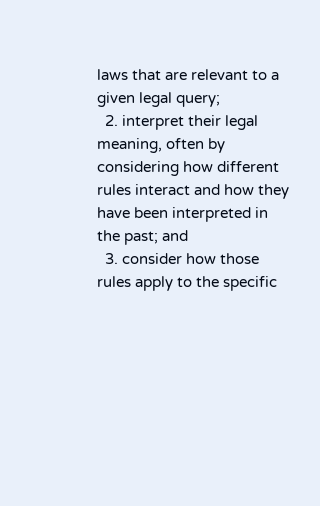laws that are relevant to a given legal query;
  2. interpret their legal meaning, often by considering how different rules interact and how they have been interpreted in the past; and
  3. consider how those rules apply to the specific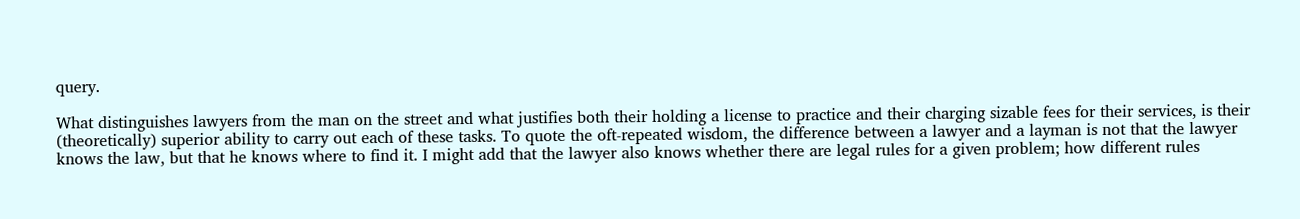query.

What distinguishes lawyers from the man on the street and what justifies both their holding a license to practice and their charging sizable fees for their services, is their (theoretically) superior ability to carry out each of these tasks. To quote the oft-repeated wisdom, the difference between a lawyer and a layman is not that the lawyer knows the law, but that he knows where to find it. I might add that the lawyer also knows whether there are legal rules for a given problem; how different rules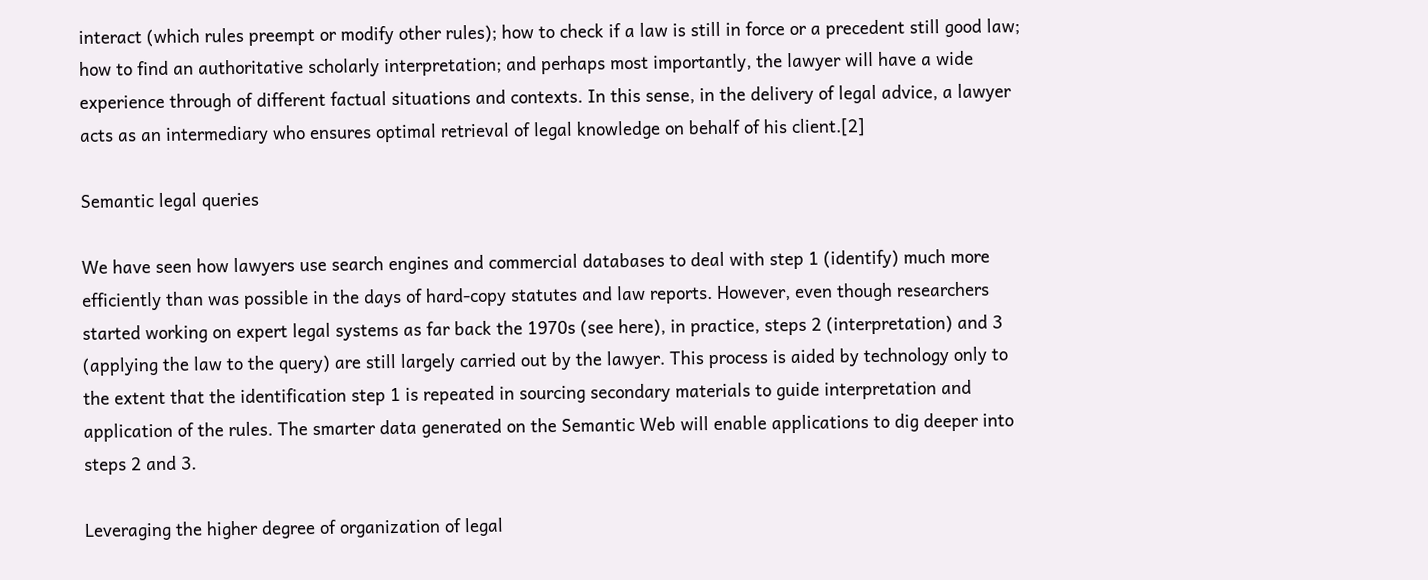interact (which rules preempt or modify other rules); how to check if a law is still in force or a precedent still good law; how to find an authoritative scholarly interpretation; and perhaps most importantly, the lawyer will have a wide experience through of different factual situations and contexts. In this sense, in the delivery of legal advice, a lawyer acts as an intermediary who ensures optimal retrieval of legal knowledge on behalf of his client.[2]

Semantic legal queries

We have seen how lawyers use search engines and commercial databases to deal with step 1 (identify) much more efficiently than was possible in the days of hard-copy statutes and law reports. However, even though researchers started working on expert legal systems as far back the 1970s (see here), in practice, steps 2 (interpretation) and 3 (applying the law to the query) are still largely carried out by the lawyer. This process is aided by technology only to the extent that the identification step 1 is repeated in sourcing secondary materials to guide interpretation and application of the rules. The smarter data generated on the Semantic Web will enable applications to dig deeper into steps 2 and 3.

Leveraging the higher degree of organization of legal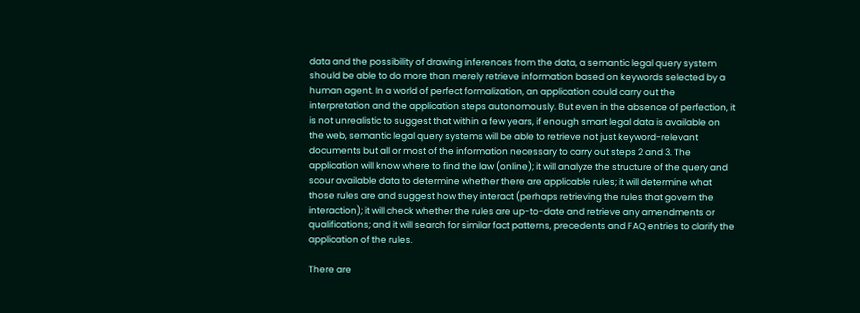data and the possibility of drawing inferences from the data, a semantic legal query system should be able to do more than merely retrieve information based on keywords selected by a human agent. In a world of perfect formalization, an application could carry out the interpretation and the application steps autonomously. But even in the absence of perfection, it is not unrealistic to suggest that within a few years, if enough smart legal data is available on the web, semantic legal query systems will be able to retrieve not just keyword-relevant documents but all or most of the information necessary to carry out steps 2 and 3. The application will know where to find the law (online); it will analyze the structure of the query and scour available data to determine whether there are applicable rules; it will determine what those rules are and suggest how they interact (perhaps retrieving the rules that govern the interaction); it will check whether the rules are up-to-date and retrieve any amendments or qualifications; and it will search for similar fact patterns, precedents and FAQ entries to clarify the application of the rules.

There are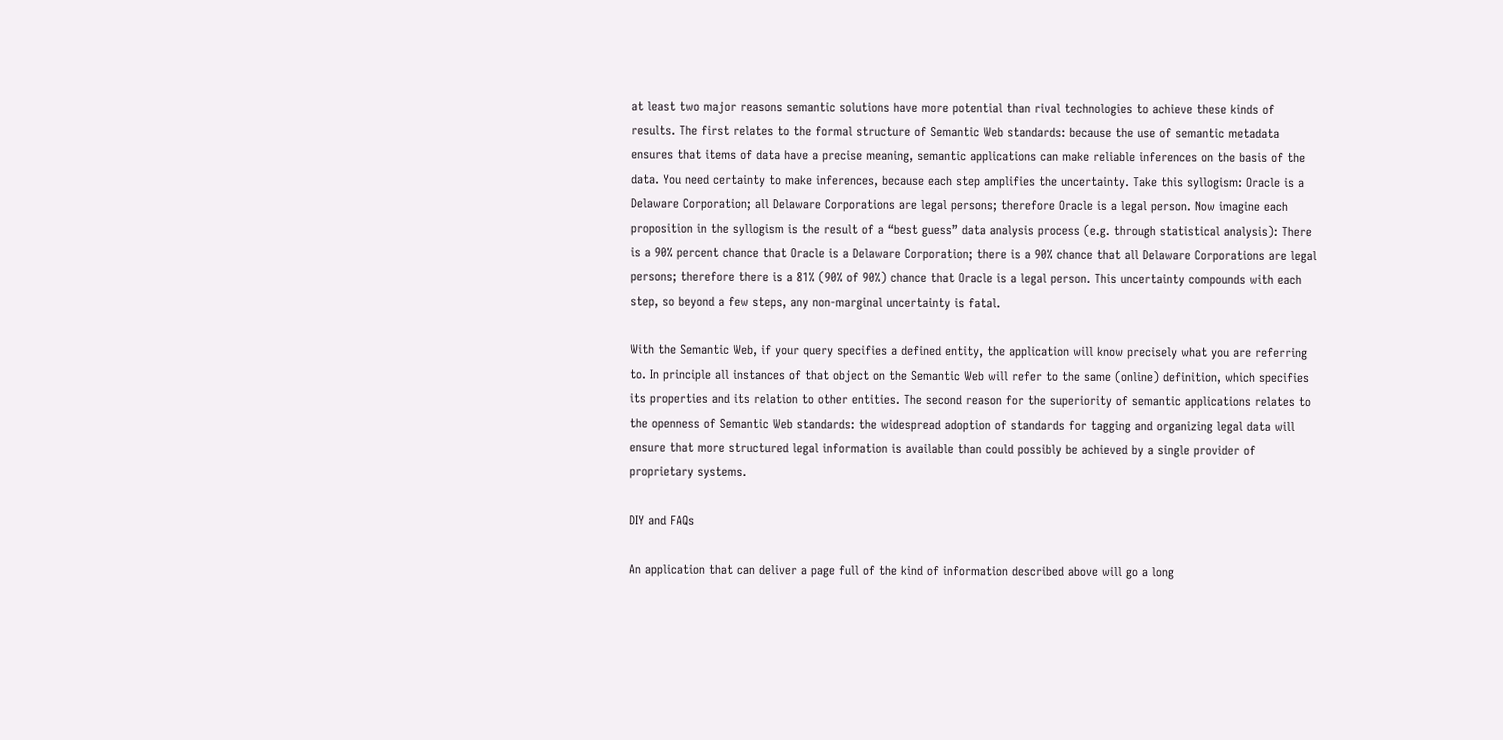at least two major reasons semantic solutions have more potential than rival technologies to achieve these kinds of results. The first relates to the formal structure of Semantic Web standards: because the use of semantic metadata ensures that items of data have a precise meaning, semantic applications can make reliable inferences on the basis of the data. You need certainty to make inferences, because each step amplifies the uncertainty. Take this syllogism: Oracle is a Delaware Corporation; all Delaware Corporations are legal persons; therefore Oracle is a legal person. Now imagine each proposition in the syllogism is the result of a “best guess” data analysis process (e.g. through statistical analysis): There is a 90% percent chance that Oracle is a Delaware Corporation; there is a 90% chance that all Delaware Corporations are legal persons; therefore there is a 81% (90% of 90%) chance that Oracle is a legal person. This uncertainty compounds with each step, so beyond a few steps, any non-marginal uncertainty is fatal.

With the Semantic Web, if your query specifies a defined entity, the application will know precisely what you are referring to. In principle all instances of that object on the Semantic Web will refer to the same (online) definition, which specifies its properties and its relation to other entities. The second reason for the superiority of semantic applications relates to the openness of Semantic Web standards: the widespread adoption of standards for tagging and organizing legal data will ensure that more structured legal information is available than could possibly be achieved by a single provider of proprietary systems.

DIY and FAQs

An application that can deliver a page full of the kind of information described above will go a long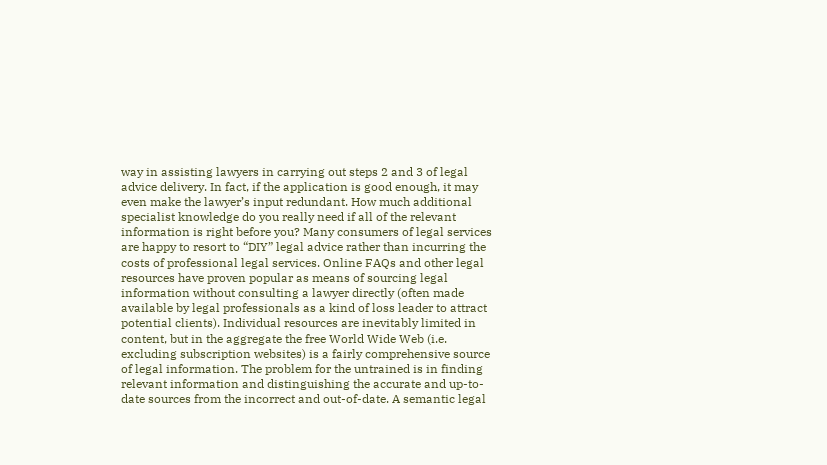way in assisting lawyers in carrying out steps 2 and 3 of legal advice delivery. In fact, if the application is good enough, it may even make the lawyer’s input redundant. How much additional specialist knowledge do you really need if all of the relevant information is right before you? Many consumers of legal services are happy to resort to “DIY” legal advice rather than incurring the costs of professional legal services. Online FAQs and other legal resources have proven popular as means of sourcing legal information without consulting a lawyer directly (often made available by legal professionals as a kind of loss leader to attract potential clients). Individual resources are inevitably limited in content, but in the aggregate the free World Wide Web (i.e. excluding subscription websites) is a fairly comprehensive source of legal information. The problem for the untrained is in finding relevant information and distinguishing the accurate and up-to-date sources from the incorrect and out-of-date. A semantic legal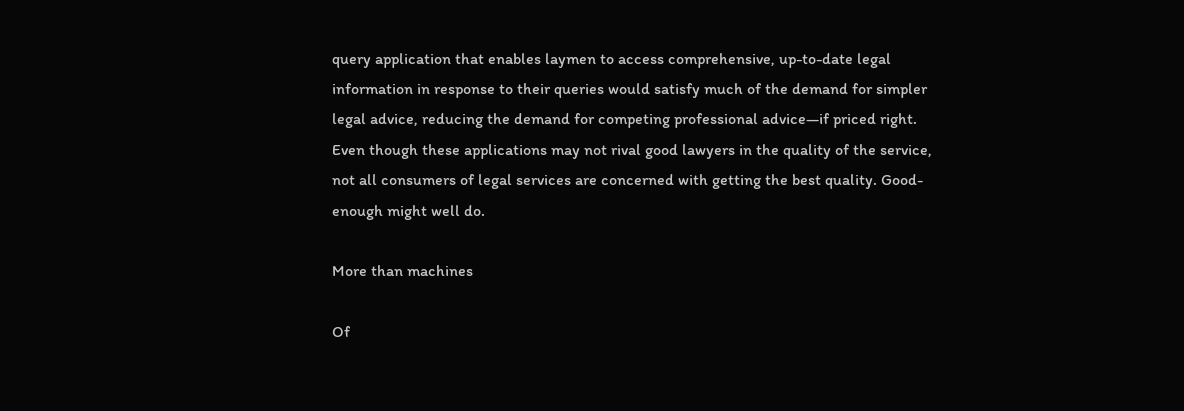query application that enables laymen to access comprehensive, up-to-date legal information in response to their queries would satisfy much of the demand for simpler legal advice, reducing the demand for competing professional advice—if priced right. Even though these applications may not rival good lawyers in the quality of the service, not all consumers of legal services are concerned with getting the best quality. Good-enough might well do.

More than machines

Of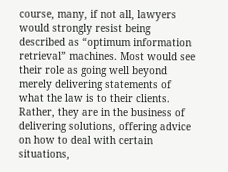course, many, if not all, lawyers would strongly resist being described as “optimum information retrieval” machines. Most would see their role as going well beyond merely delivering statements of what the law is to their clients. Rather, they are in the business of delivering solutions, offering advice on how to deal with certain situations,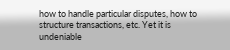how to handle particular disputes, how to structure transactions, etc. Yet it is undeniable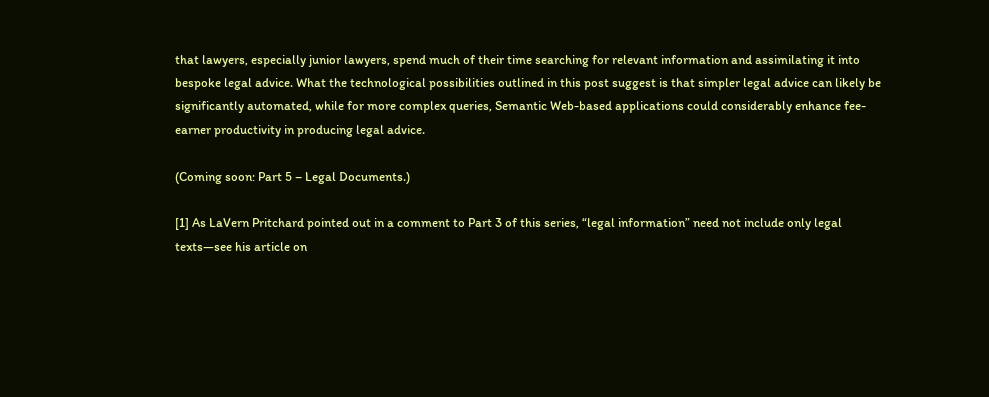that lawyers, especially junior lawyers, spend much of their time searching for relevant information and assimilating it into bespoke legal advice. What the technological possibilities outlined in this post suggest is that simpler legal advice can likely be significantly automated, while for more complex queries, Semantic Web-based applications could considerably enhance fee-earner productivity in producing legal advice.

(Coming soon: Part 5 – Legal Documents.)

[1] As LaVern Pritchard pointed out in a comment to Part 3 of this series, “legal information” need not include only legal texts—see his article on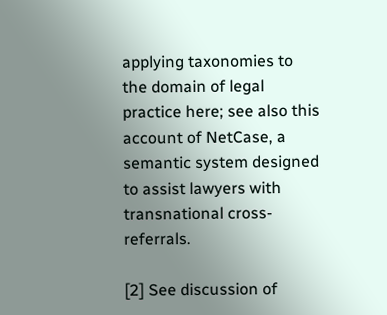applying taxonomies to the domain of legal practice here; see also this account of NetCase, a semantic system designed to assist lawyers with transnational cross-referrals.

[2] See discussion of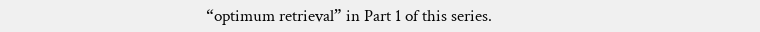“optimum retrieval” in Part 1 of this series.